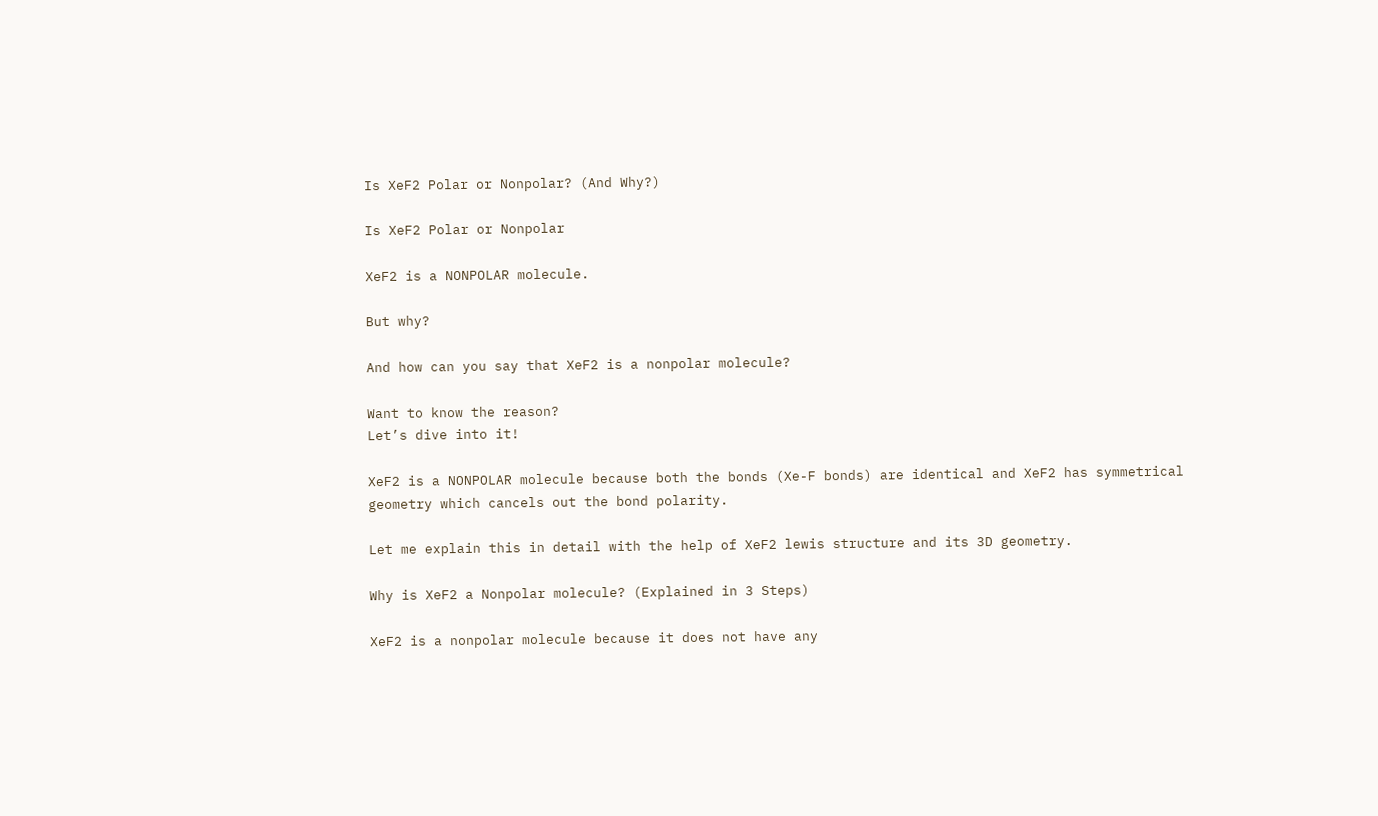Is XeF2 Polar or Nonpolar? (And Why?)

Is XeF2 Polar or Nonpolar

XeF2 is a NONPOLAR molecule.

But why?

And how can you say that XeF2 is a nonpolar molecule?

Want to know the reason?
Let’s dive into it!

XeF2 is a NONPOLAR molecule because both the bonds (Xe-F bonds) are identical and XeF2 has symmetrical geometry which cancels out the bond polarity.

Let me explain this in detail with the help of XeF2 lewis structure and its 3D geometry.

Why is XeF2 a Nonpolar molecule? (Explained in 3 Steps)

XeF2 is a nonpolar molecule because it does not have any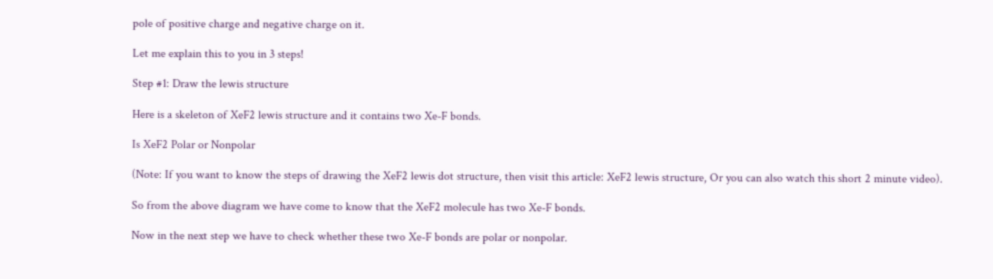pole of positive charge and negative charge on it.

Let me explain this to you in 3 steps!

Step #1: Draw the lewis structure

Here is a skeleton of XeF2 lewis structure and it contains two Xe-F bonds.

Is XeF2 Polar or Nonpolar

(Note: If you want to know the steps of drawing the XeF2 lewis dot structure, then visit this article: XeF2 lewis structure, Or you can also watch this short 2 minute video).

So from the above diagram we have come to know that the XeF2 molecule has two Xe-F bonds.

Now in the next step we have to check whether these two Xe-F bonds are polar or nonpolar.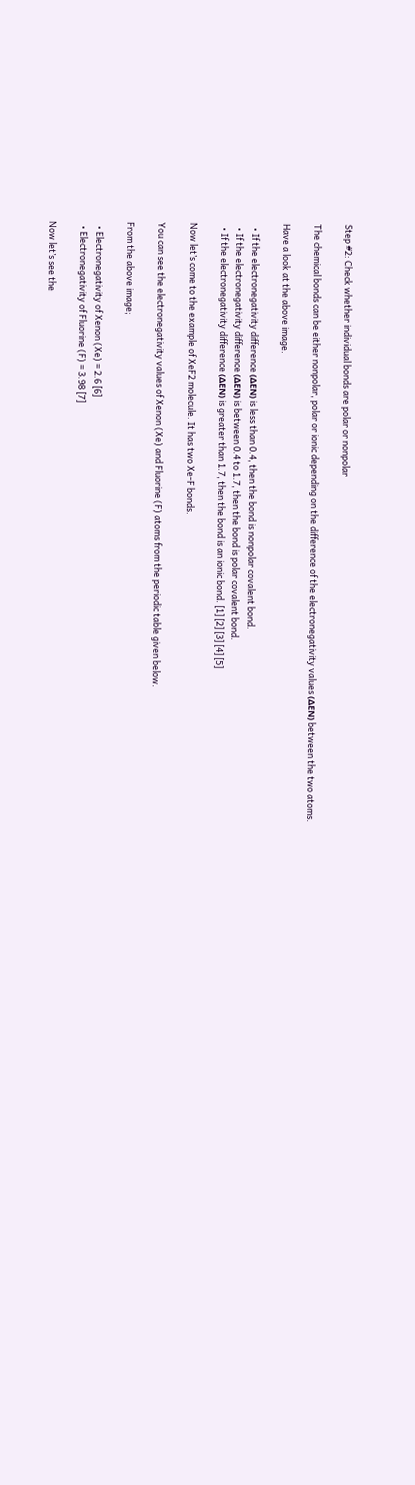Step #2: Check whether individual bonds are polar or nonpolar

The chemical bonds can be either nonpolar, polar or ionic depending on the difference of the electronegativity values (ΔEN) between the two atoms.

Have a look at the above image.

  • If the electronegativity difference (ΔEN) is less than 0.4, then the bond is nonpolar covalent bond.
  • If the electronegativity difference (ΔEN) is between 0.4 to 1.7, then the bond is polar covalent bond.
  • If the electronegativity difference (ΔEN) is greater than 1.7, then the bond is an ionic bond. [1] [2] [3] [4] [5]

Now let’s come to the example of XeF2 molecule. It has two Xe-F bonds.

You can see the electronegativity values of Xenon (Xe) and Fluorine (F) atoms from the periodic table given below.

From the above image;

  • Electronegativity of Xenon (Xe) = 2.6 [6]
  • Electronegativity of Fluorine (F) = 3.98 [7]

Now let’s see the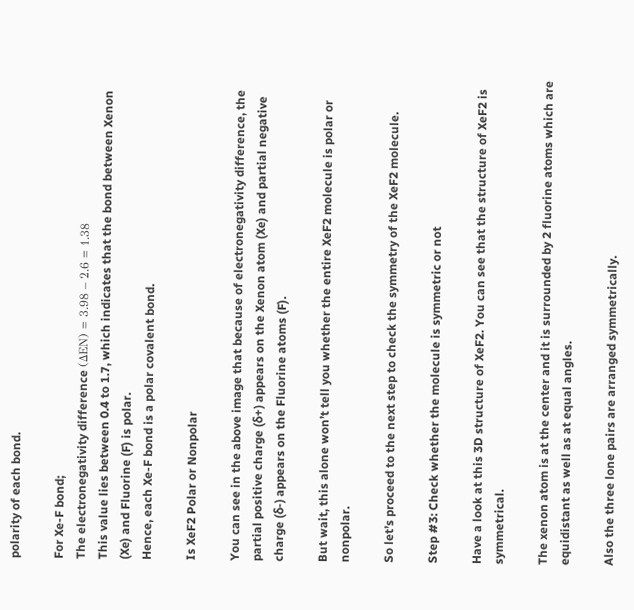polarity of each bond.

For Xe-F bond;
The electronegativity difference (ΔEN) = 3.98 – 2.6 = 1.38
This value lies between 0.4 to 1.7, which indicates that the bond between Xenon (Xe) and Fluorine (F) is polar.
Hence, each Xe-F bond is a polar covalent bond.

Is XeF2 Polar or Nonpolar

You can see in the above image that because of electronegativity difference, the partial positive charge (ẟ+) appears on the Xenon atom (Xe) and partial negative charge (ẟ-) appears on the Fluorine atoms (F).

But wait, this alone won’t tell you whether the entire XeF2 molecule is polar or nonpolar.

So let’s proceed to the next step to check the symmetry of the XeF2 molecule.

Step #3: Check whether the molecule is symmetric or not

Have a look at this 3D structure of XeF2. You can see that the structure of XeF2 is symmetrical.

The xenon atom is at the center and it is surrounded by 2 fluorine atoms which are equidistant as well as at equal angles.

Also the three lone pairs are arranged symmetrically.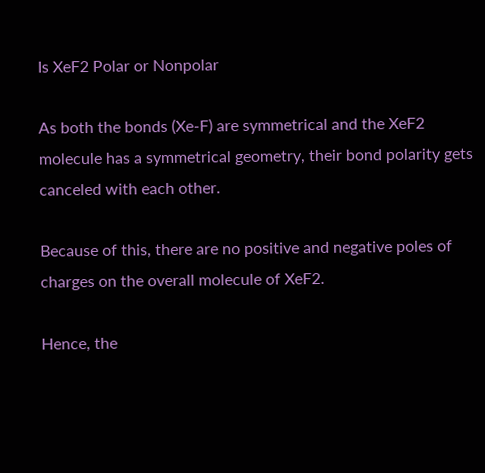Is XeF2 Polar or Nonpolar

As both the bonds (Xe-F) are symmetrical and the XeF2 molecule has a symmetrical geometry, their bond polarity gets canceled with each other.

Because of this, there are no positive and negative poles of charges on the overall molecule of XeF2.

Hence, the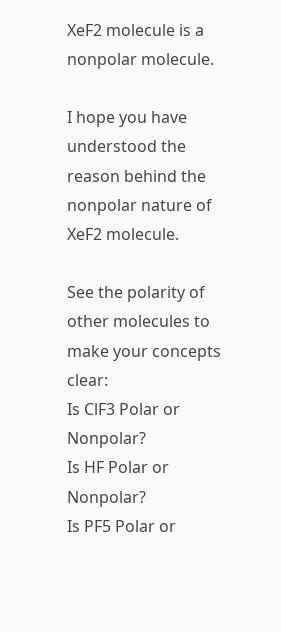XeF2 molecule is a nonpolar molecule.

I hope you have understood the reason behind the nonpolar nature of XeF2 molecule.

See the polarity of other molecules to make your concepts clear:
Is ClF3 Polar or Nonpolar?
Is HF Polar or Nonpolar?
Is PF5 Polar or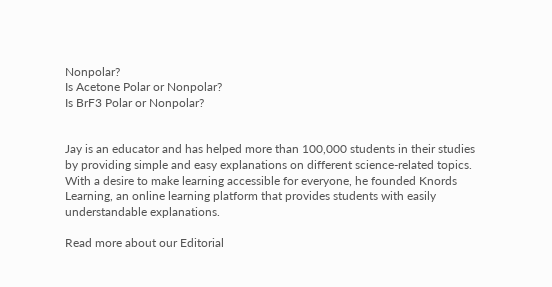Nonpolar?
Is Acetone Polar or Nonpolar?
Is BrF3 Polar or Nonpolar?


Jay is an educator and has helped more than 100,000 students in their studies by providing simple and easy explanations on different science-related topics. With a desire to make learning accessible for everyone, he founded Knords Learning, an online learning platform that provides students with easily understandable explanations.

Read more about our Editorial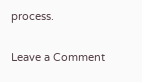process.

Leave a Comment